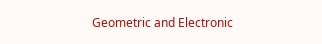Geometric and Electronic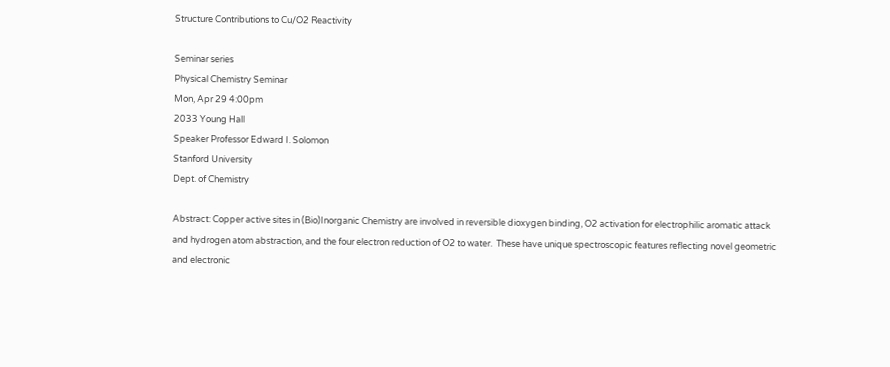Structure Contributions to Cu/O2 Reactivity

Seminar series
Physical Chemistry Seminar
Mon, Apr 29 4:00pm
2033 Young Hall
Speaker Professor Edward I. Solomon
Stanford University
Dept. of Chemistry

Abstract: Copper active sites in (Bio)Inorganic Chemistry are involved in reversible dioxygen binding, O2 activation for electrophilic aromatic attack and hydrogen atom abstraction, and the four electron reduction of O2 to water.  These have unique spectroscopic features reflecting novel geometric and electronic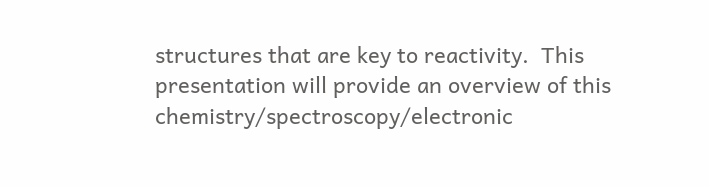structures that are key to reactivity.  This presentation will provide an overview of this chemistry/spectroscopy/electronic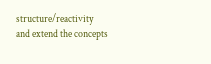structure/reactivity and extend the concepts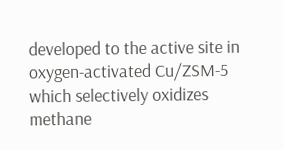developed to the active site in oxygen-activated Cu/ZSM-5 which selectively oxidizes methane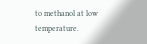to methanol at low temperature.